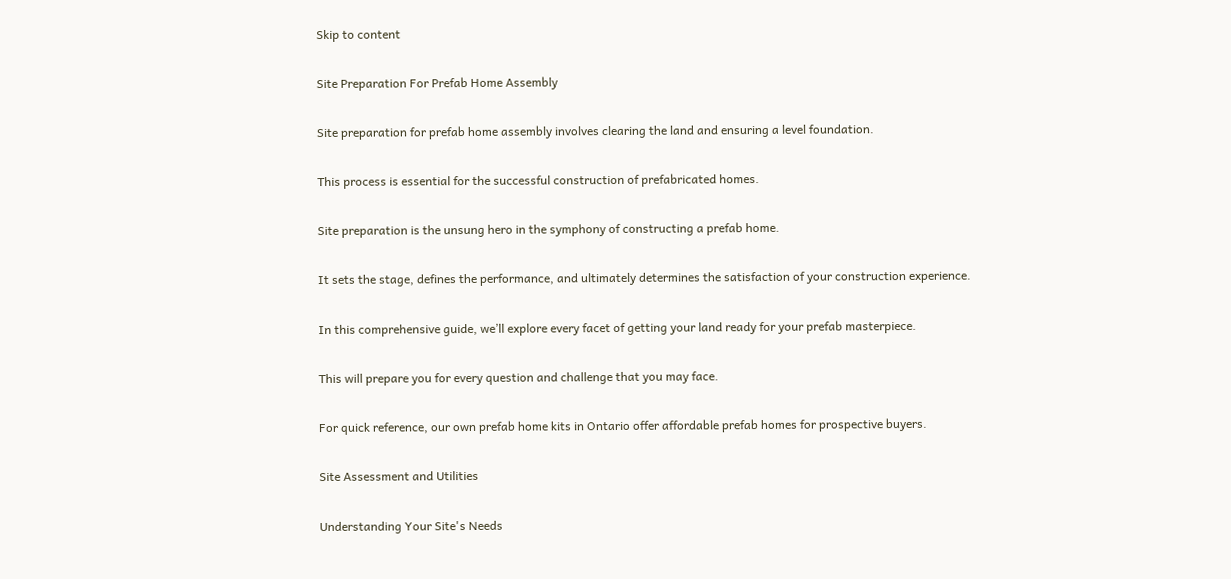Skip to content

Site Preparation For Prefab Home Assembly

Site preparation for prefab home assembly involves clearing the land and ensuring a level foundation.

This process is essential for the successful construction of prefabricated homes.

Site preparation is the unsung hero in the symphony of constructing a prefab home.

It sets the stage, defines the performance, and ultimately determines the satisfaction of your construction experience.

In this comprehensive guide, we’ll explore every facet of getting your land ready for your prefab masterpiece.

This will prepare you for every question and challenge that you may face.

For quick reference, our own prefab home kits in Ontario offer affordable prefab homes for prospective buyers.

Site Assessment and Utilities

Understanding Your Site's Needs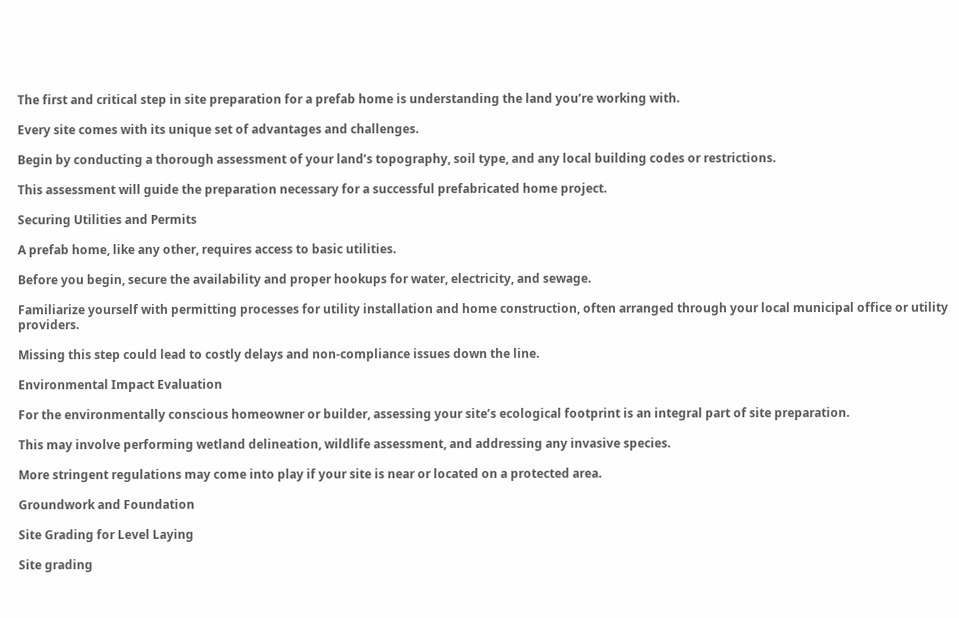The first and critical step in site preparation for a prefab home is understanding the land you’re working with.

Every site comes with its unique set of advantages and challenges.

Begin by conducting a thorough assessment of your land’s topography, soil type, and any local building codes or restrictions.

This assessment will guide the preparation necessary for a successful prefabricated home project.

Securing Utilities and Permits

A prefab home, like any other, requires access to basic utilities.

Before you begin, secure the availability and proper hookups for water, electricity, and sewage.

Familiarize yourself with permitting processes for utility installation and home construction, often arranged through your local municipal office or utility providers.

Missing this step could lead to costly delays and non-compliance issues down the line.

Environmental Impact Evaluation

For the environmentally conscious homeowner or builder, assessing your site’s ecological footprint is an integral part of site preparation.

This may involve performing wetland delineation, wildlife assessment, and addressing any invasive species.

More stringent regulations may come into play if your site is near or located on a protected area.

Groundwork and Foundation

Site Grading for Level Laying

Site grading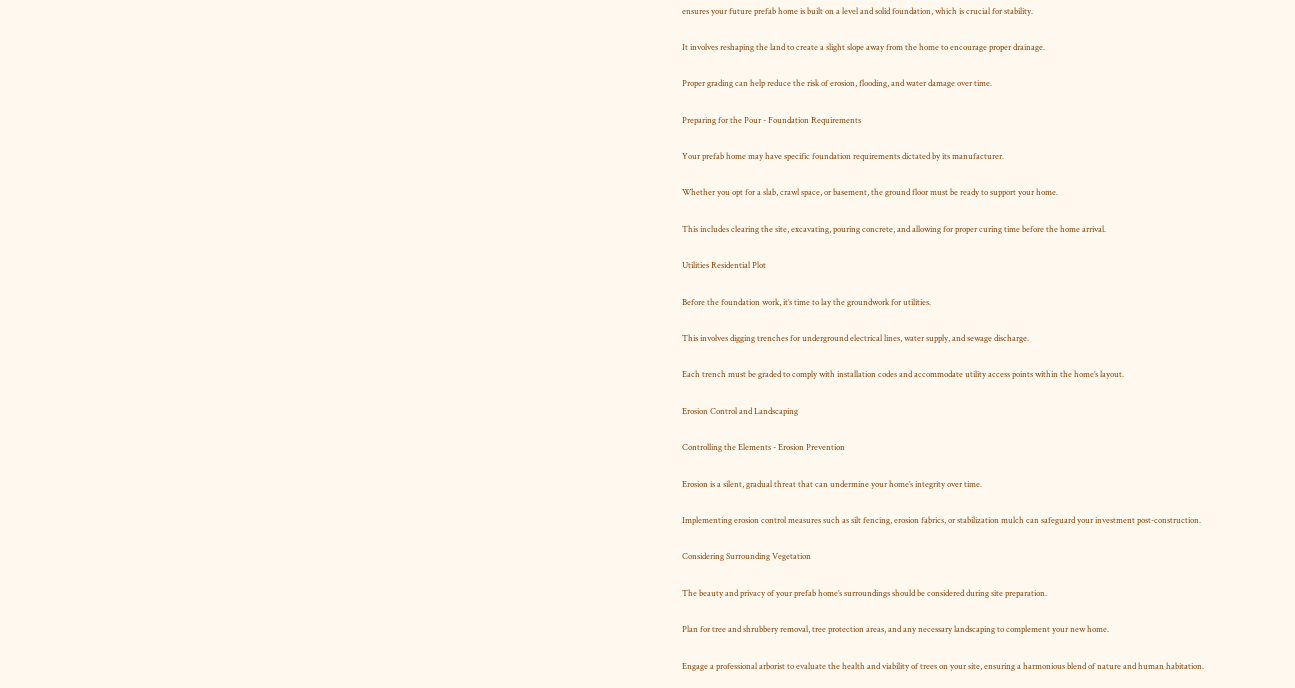ensures your future prefab home is built on a level and solid foundation, which is crucial for stability.

It involves reshaping the land to create a slight slope away from the home to encourage proper drainage.

Proper grading can help reduce the risk of erosion, flooding, and water damage over time.

Preparing for the Pour - Foundation Requirements

Your prefab home may have specific foundation requirements dictated by its manufacturer.

Whether you opt for a slab, crawl space, or basement, the ground floor must be ready to support your home.

This includes clearing the site, excavating, pouring concrete, and allowing for proper curing time before the home arrival.

Utilities Residential Plot

Before the foundation work, it’s time to lay the groundwork for utilities.

This involves digging trenches for underground electrical lines, water supply, and sewage discharge.

Each trench must be graded to comply with installation codes and accommodate utility access points within the home’s layout.

Erosion Control and Landscaping

Controlling the Elements - Erosion Prevention

Erosion is a silent, gradual threat that can undermine your home’s integrity over time.

Implementing erosion control measures such as silt fencing, erosion fabrics, or stabilization mulch can safeguard your investment post-construction.

Considering Surrounding Vegetation

The beauty and privacy of your prefab home’s surroundings should be considered during site preparation.

Plan for tree and shrubbery removal, tree protection areas, and any necessary landscaping to complement your new home.

Engage a professional arborist to evaluate the health and viability of trees on your site, ensuring a harmonious blend of nature and human habitation.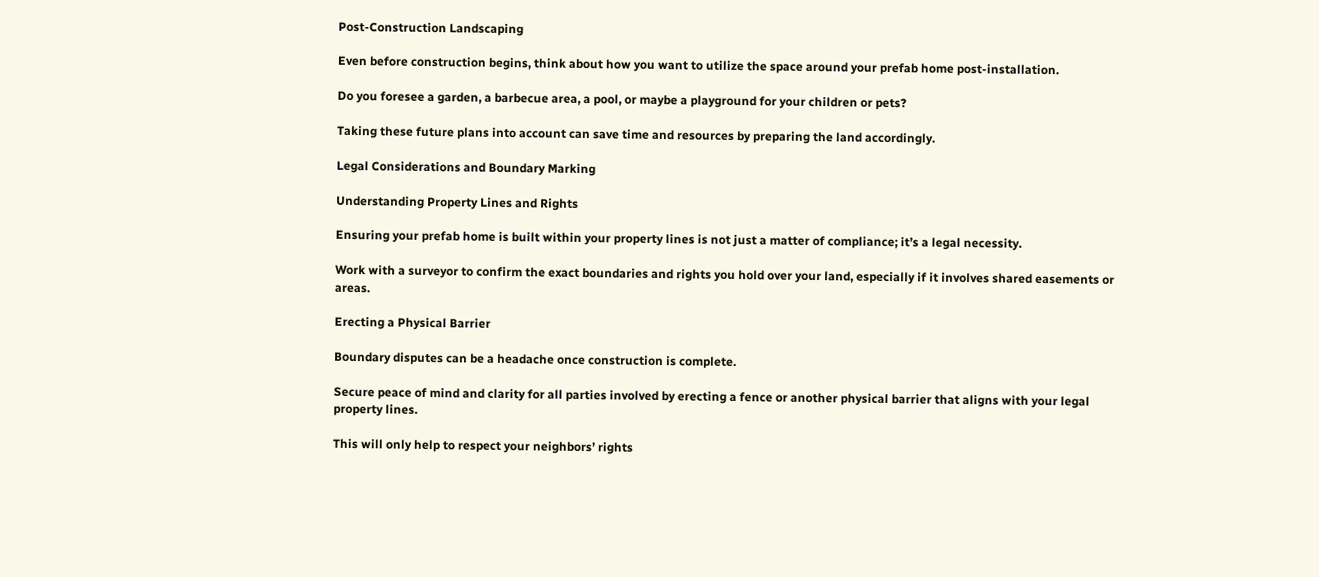Post-Construction Landscaping

Even before construction begins, think about how you want to utilize the space around your prefab home post-installation.

Do you foresee a garden, a barbecue area, a pool, or maybe a playground for your children or pets?

Taking these future plans into account can save time and resources by preparing the land accordingly.

Legal Considerations and Boundary Marking

Understanding Property Lines and Rights

Ensuring your prefab home is built within your property lines is not just a matter of compliance; it’s a legal necessity.

Work with a surveyor to confirm the exact boundaries and rights you hold over your land, especially if it involves shared easements or areas.

Erecting a Physical Barrier

Boundary disputes can be a headache once construction is complete.

Secure peace of mind and clarity for all parties involved by erecting a fence or another physical barrier that aligns with your legal property lines.

This will only help to respect your neighbors’ rights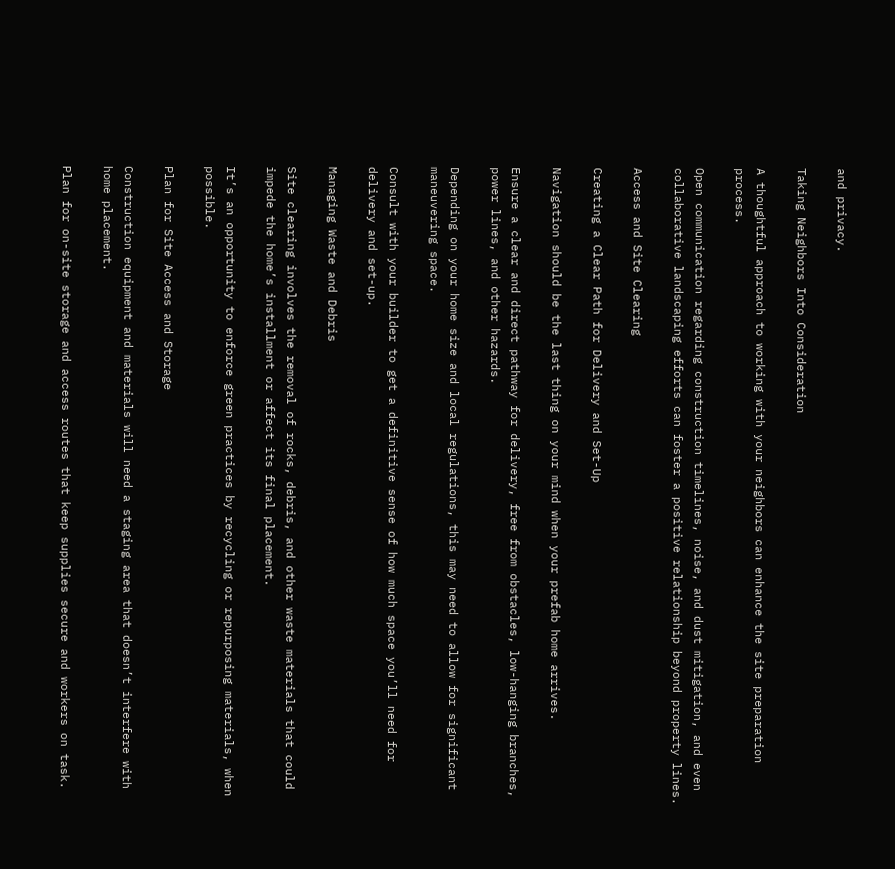and privacy.

Taking Neighbors Into Consideration

A thoughtful approach to working with your neighbors can enhance the site preparation process.

Open communication regarding construction timelines, noise, and dust mitigation, and even collaborative landscaping efforts can foster a positive relationship beyond property lines.

Access and Site Clearing

Creating a Clear Path for Delivery and Set-Up

Navigation should be the last thing on your mind when your prefab home arrives.

Ensure a clear and direct pathway for delivery, free from obstacles, low-hanging branches, power lines, and other hazards.

Depending on your home size and local regulations, this may need to allow for significant maneuvering space.

Consult with your builder to get a definitive sense of how much space you’ll need for delivery and set-up.

Managing Waste and Debris

Site clearing involves the removal of rocks, debris, and other waste materials that could impede the home’s installment or affect its final placement.

It’s an opportunity to enforce green practices by recycling or repurposing materials, when possible.

Plan for Site Access and Storage

Construction equipment and materials will need a staging area that doesn’t interfere with home placement.

Plan for on-site storage and access routes that keep supplies secure and workers on task.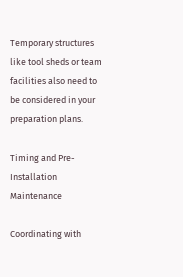Temporary structures like tool sheds or team facilities also need to be considered in your preparation plans.

Timing and Pre-Installation Maintenance

Coordinating with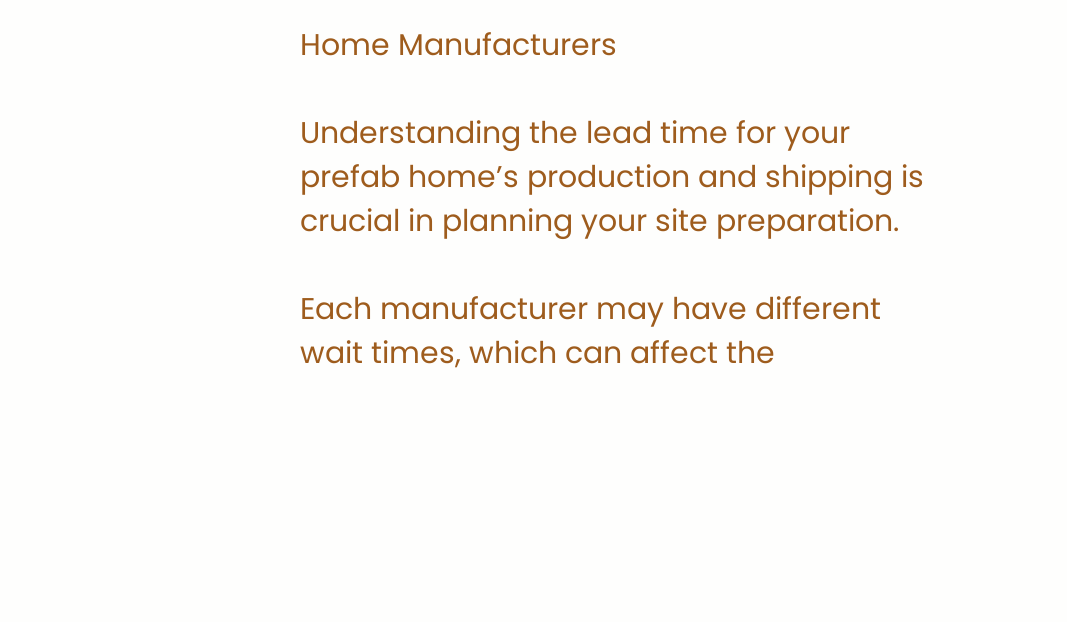Home Manufacturers

Understanding the lead time for your prefab home’s production and shipping is crucial in planning your site preparation.

Each manufacturer may have different wait times, which can affect the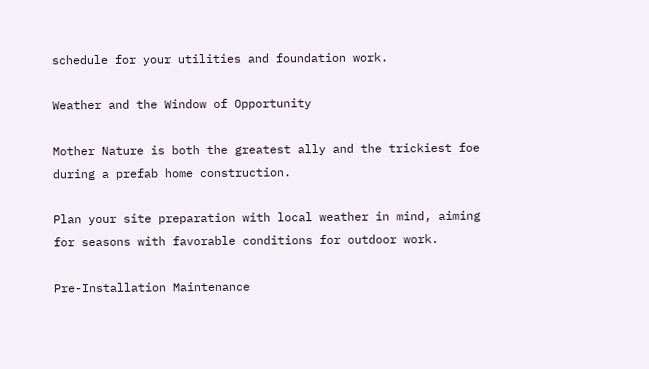schedule for your utilities and foundation work.

Weather and the Window of Opportunity

Mother Nature is both the greatest ally and the trickiest foe during a prefab home construction.

Plan your site preparation with local weather in mind, aiming for seasons with favorable conditions for outdoor work.

Pre-Installation Maintenance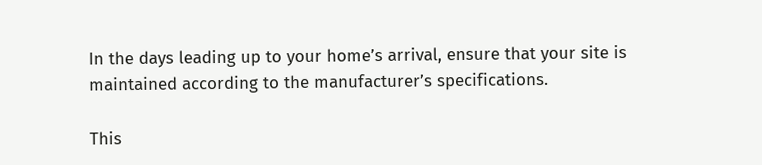In the days leading up to your home’s arrival, ensure that your site is maintained according to the manufacturer’s specifications.

This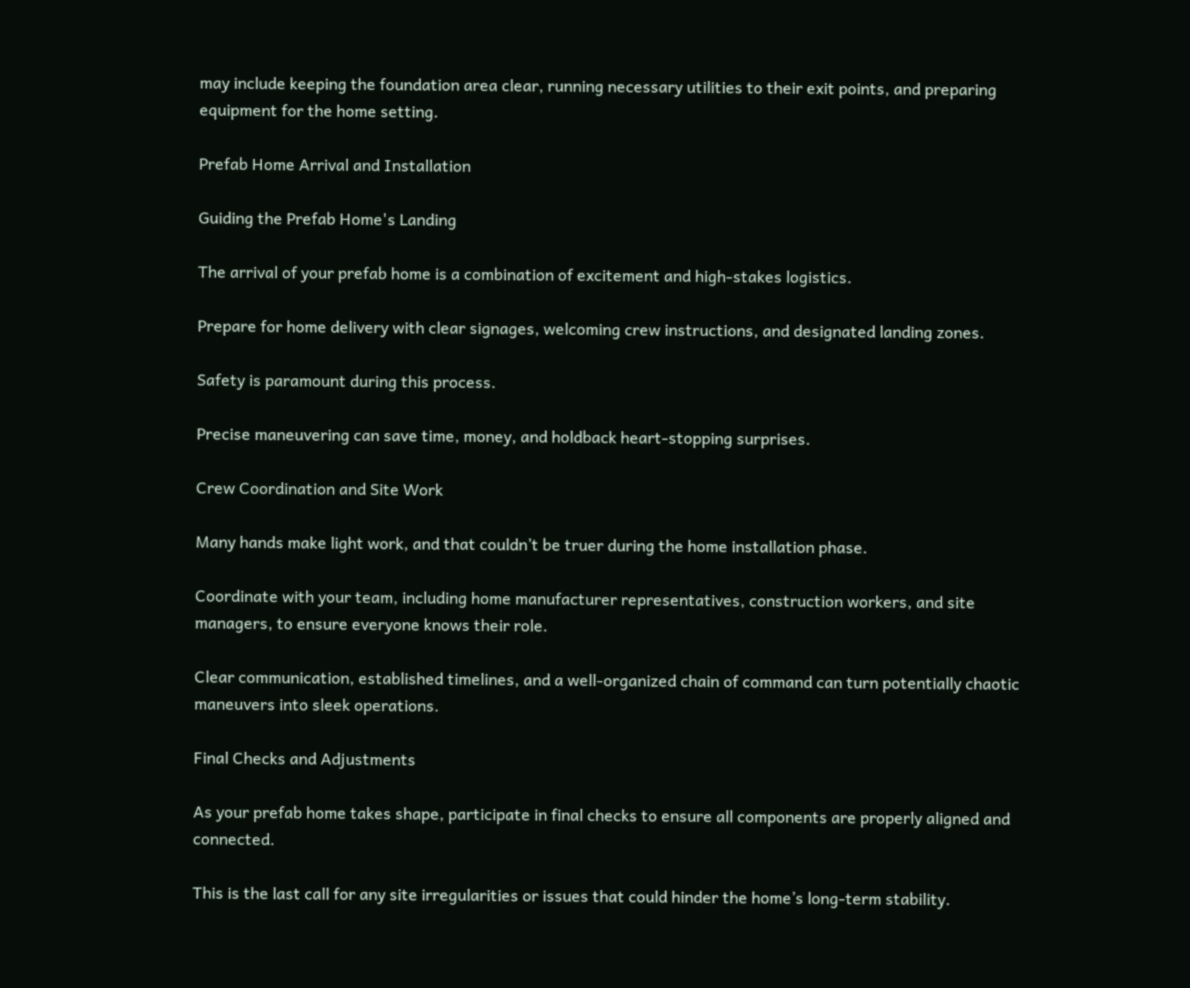may include keeping the foundation area clear, running necessary utilities to their exit points, and preparing equipment for the home setting.

Prefab Home Arrival and Installation

Guiding the Prefab Home's Landing

The arrival of your prefab home is a combination of excitement and high-stakes logistics.

Prepare for home delivery with clear signages, welcoming crew instructions, and designated landing zones.

Safety is paramount during this process.

Precise maneuvering can save time, money, and holdback heart-stopping surprises.

Crew Coordination and Site Work

Many hands make light work, and that couldn’t be truer during the home installation phase.

Coordinate with your team, including home manufacturer representatives, construction workers, and site managers, to ensure everyone knows their role.

Clear communication, established timelines, and a well-organized chain of command can turn potentially chaotic maneuvers into sleek operations.

Final Checks and Adjustments

As your prefab home takes shape, participate in final checks to ensure all components are properly aligned and connected.

This is the last call for any site irregularities or issues that could hinder the home’s long-term stability.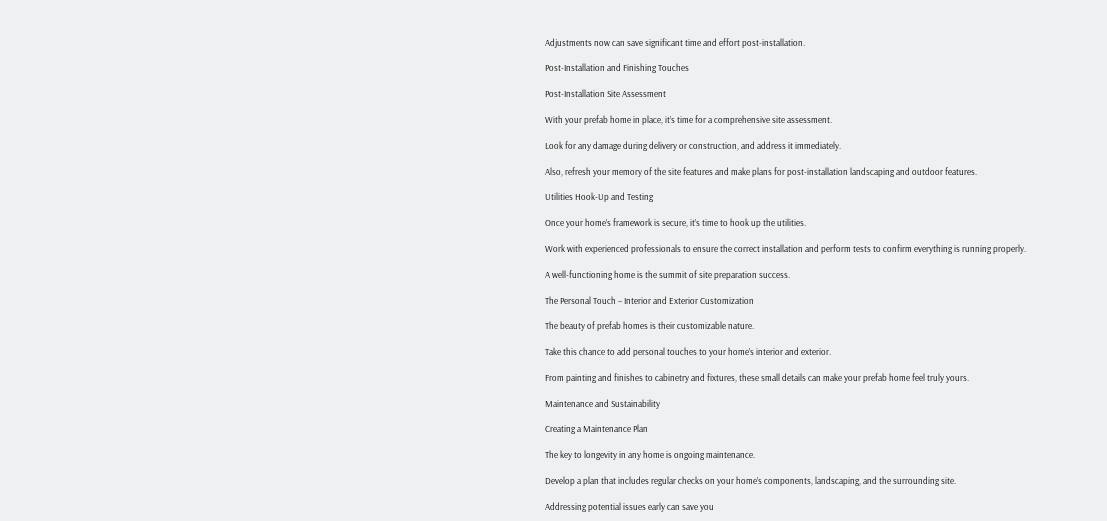Adjustments now can save significant time and effort post-installation.

Post-Installation and Finishing Touches

Post-Installation Site Assessment

With your prefab home in place, it’s time for a comprehensive site assessment.

Look for any damage during delivery or construction, and address it immediately.

Also, refresh your memory of the site features and make plans for post-installation landscaping and outdoor features.

Utilities Hook-Up and Testing

Once your home’s framework is secure, it’s time to hook up the utilities.

Work with experienced professionals to ensure the correct installation and perform tests to confirm everything is running properly.

A well-functioning home is the summit of site preparation success.

The Personal Touch – Interior and Exterior Customization

The beauty of prefab homes is their customizable nature.

Take this chance to add personal touches to your home’s interior and exterior.

From painting and finishes to cabinetry and fixtures, these small details can make your prefab home feel truly yours.

Maintenance and Sustainability

Creating a Maintenance Plan

The key to longevity in any home is ongoing maintenance.

Develop a plan that includes regular checks on your home’s components, landscaping, and the surrounding site.

Addressing potential issues early can save you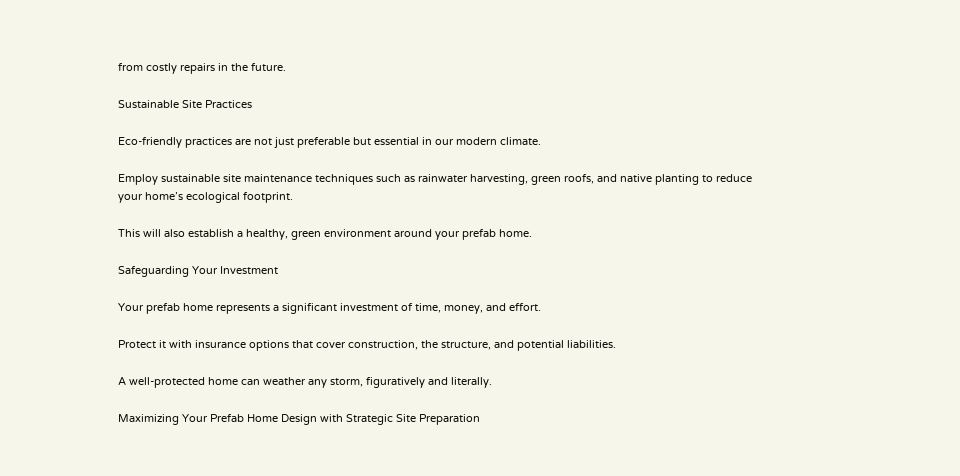from costly repairs in the future.

Sustainable Site Practices

Eco-friendly practices are not just preferable but essential in our modern climate.

Employ sustainable site maintenance techniques such as rainwater harvesting, green roofs, and native planting to reduce your home’s ecological footprint.

This will also establish a healthy, green environment around your prefab home.

Safeguarding Your Investment

Your prefab home represents a significant investment of time, money, and effort.

Protect it with insurance options that cover construction, the structure, and potential liabilities.

A well-protected home can weather any storm, figuratively and literally.

Maximizing Your Prefab Home Design with Strategic Site Preparation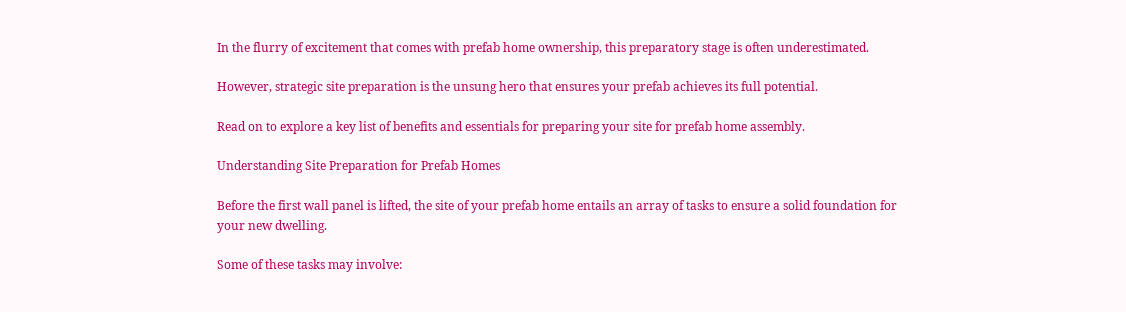In the flurry of excitement that comes with prefab home ownership, this preparatory stage is often underestimated.

However, strategic site preparation is the unsung hero that ensures your prefab achieves its full potential.

Read on to explore a key list of benefits and essentials for preparing your site for prefab home assembly.

Understanding Site Preparation for Prefab Homes

Before the first wall panel is lifted, the site of your prefab home entails an array of tasks to ensure a solid foundation for your new dwelling.

Some of these tasks may involve: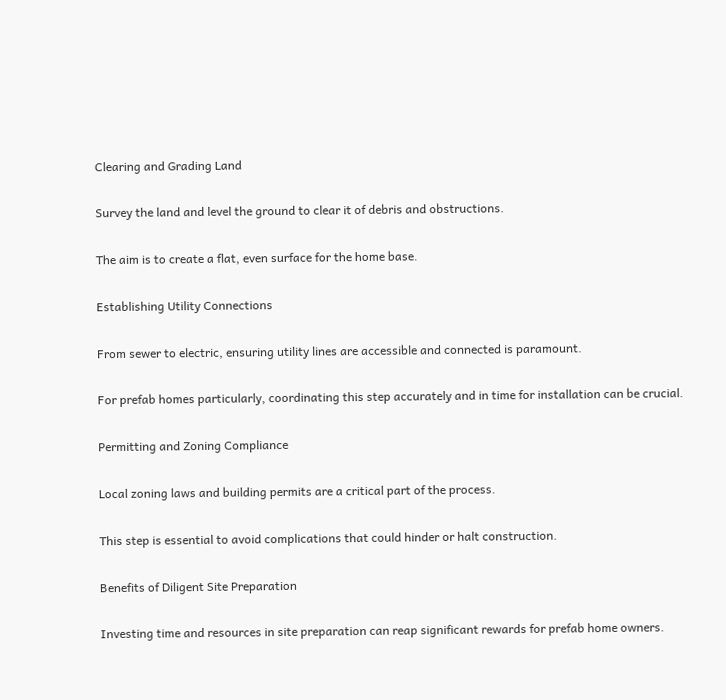Clearing and Grading Land

Survey the land and level the ground to clear it of debris and obstructions.

The aim is to create a flat, even surface for the home base.

Establishing Utility Connections

From sewer to electric, ensuring utility lines are accessible and connected is paramount.

For prefab homes particularly, coordinating this step accurately and in time for installation can be crucial.

Permitting and Zoning Compliance

Local zoning laws and building permits are a critical part of the process.

This step is essential to avoid complications that could hinder or halt construction.

Benefits of Diligent Site Preparation

Investing time and resources in site preparation can reap significant rewards for prefab home owners.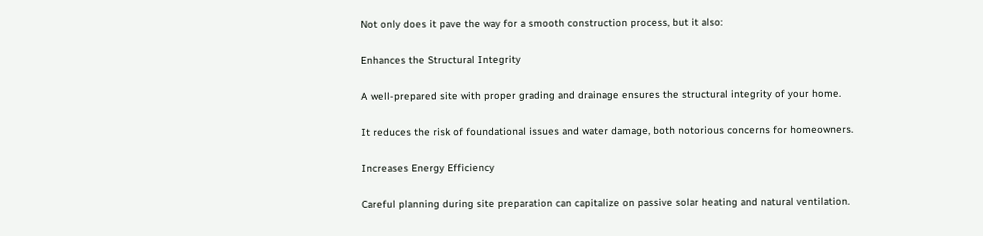Not only does it pave the way for a smooth construction process, but it also:

Enhances the Structural Integrity

A well-prepared site with proper grading and drainage ensures the structural integrity of your home.

It reduces the risk of foundational issues and water damage, both notorious concerns for homeowners.

Increases Energy Efficiency

Careful planning during site preparation can capitalize on passive solar heating and natural ventilation.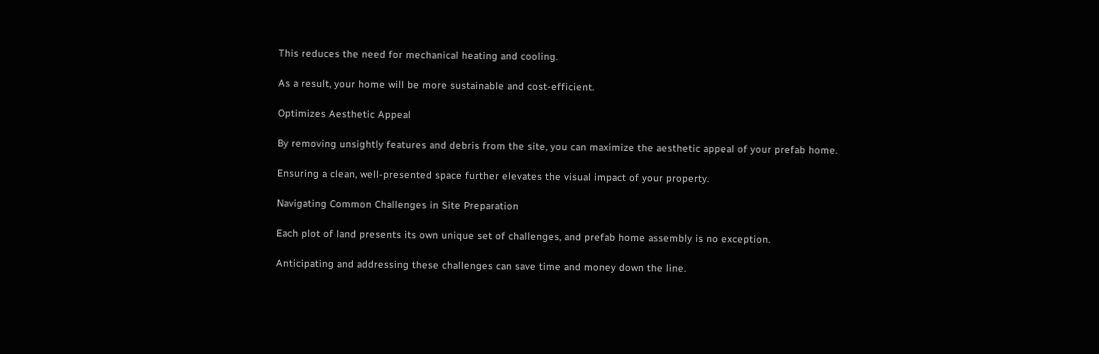This reduces the need for mechanical heating and cooling.

As a result, your home will be more sustainable and cost-efficient.

Optimizes Aesthetic Appeal

By removing unsightly features and debris from the site, you can maximize the aesthetic appeal of your prefab home.

Ensuring a clean, well-presented space further elevates the visual impact of your property.

Navigating Common Challenges in Site Preparation

Each plot of land presents its own unique set of challenges, and prefab home assembly is no exception.

Anticipating and addressing these challenges can save time and money down the line.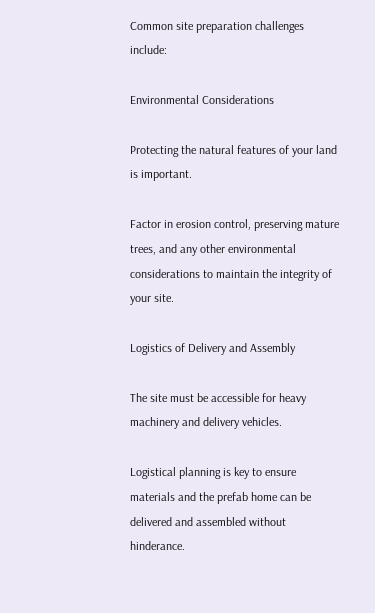Common site preparation challenges include:

Environmental Considerations

Protecting the natural features of your land is important.

Factor in erosion control, preserving mature trees, and any other environmental considerations to maintain the integrity of your site.

Logistics of Delivery and Assembly

The site must be accessible for heavy machinery and delivery vehicles.

Logistical planning is key to ensure materials and the prefab home can be delivered and assembled without hinderance.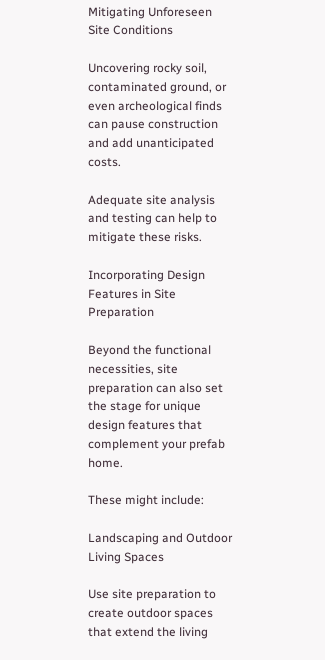Mitigating Unforeseen Site Conditions

Uncovering rocky soil, contaminated ground, or even archeological finds can pause construction and add unanticipated costs.

Adequate site analysis and testing can help to mitigate these risks.

Incorporating Design Features in Site Preparation

Beyond the functional necessities, site preparation can also set the stage for unique design features that complement your prefab home.

These might include:

Landscaping and Outdoor Living Spaces

Use site preparation to create outdoor spaces that extend the living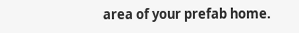area of your prefab home.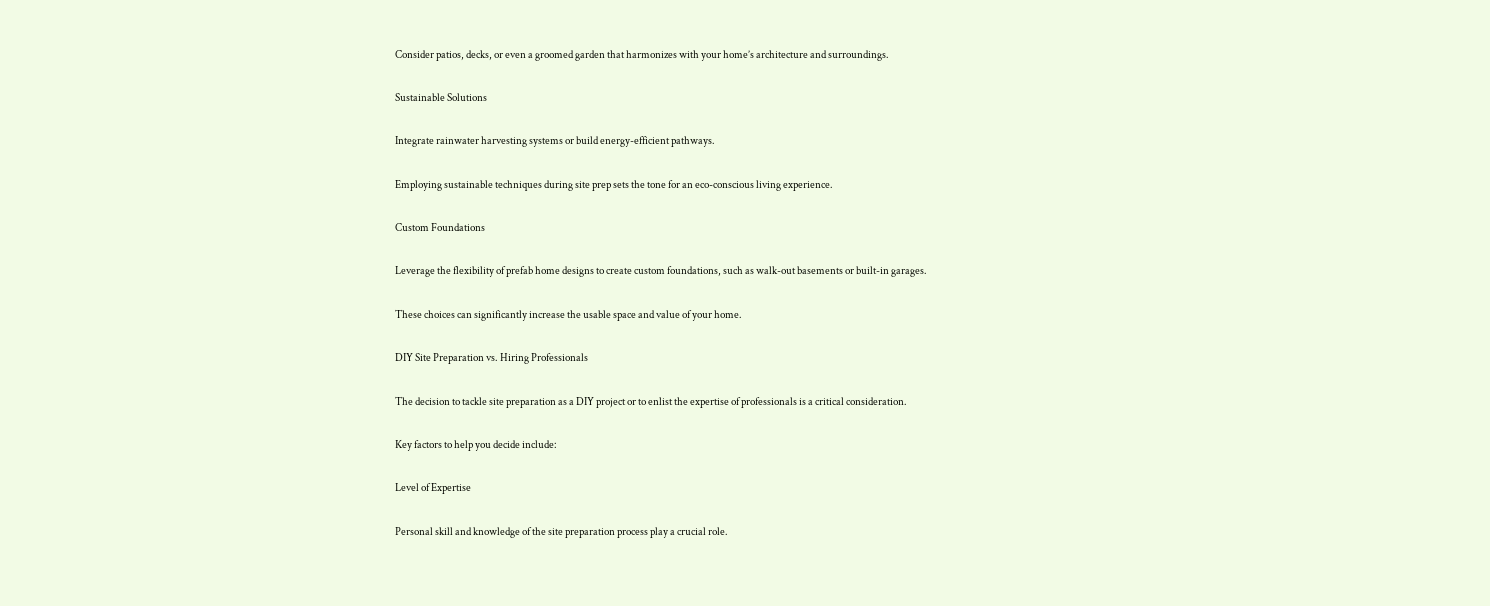Consider patios, decks, or even a groomed garden that harmonizes with your home’s architecture and surroundings.

Sustainable Solutions

Integrate rainwater harvesting systems or build energy-efficient pathways.

Employing sustainable techniques during site prep sets the tone for an eco-conscious living experience.

Custom Foundations

Leverage the flexibility of prefab home designs to create custom foundations, such as walk-out basements or built-in garages.

These choices can significantly increase the usable space and value of your home.

DIY Site Preparation vs. Hiring Professionals

The decision to tackle site preparation as a DIY project or to enlist the expertise of professionals is a critical consideration.

Key factors to help you decide include:

Level of Expertise

Personal skill and knowledge of the site preparation process play a crucial role.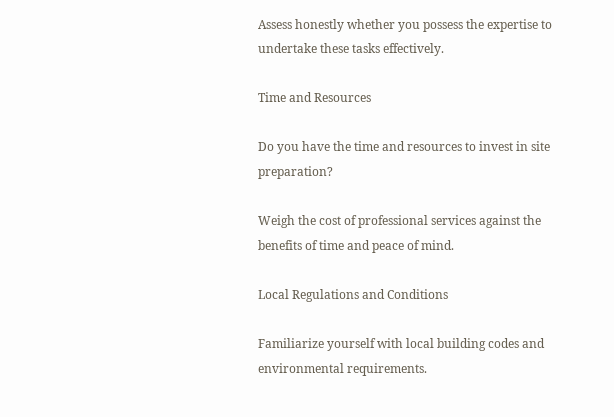Assess honestly whether you possess the expertise to undertake these tasks effectively.

Time and Resources

Do you have the time and resources to invest in site preparation?

Weigh the cost of professional services against the benefits of time and peace of mind.

Local Regulations and Conditions

Familiarize yourself with local building codes and environmental requirements.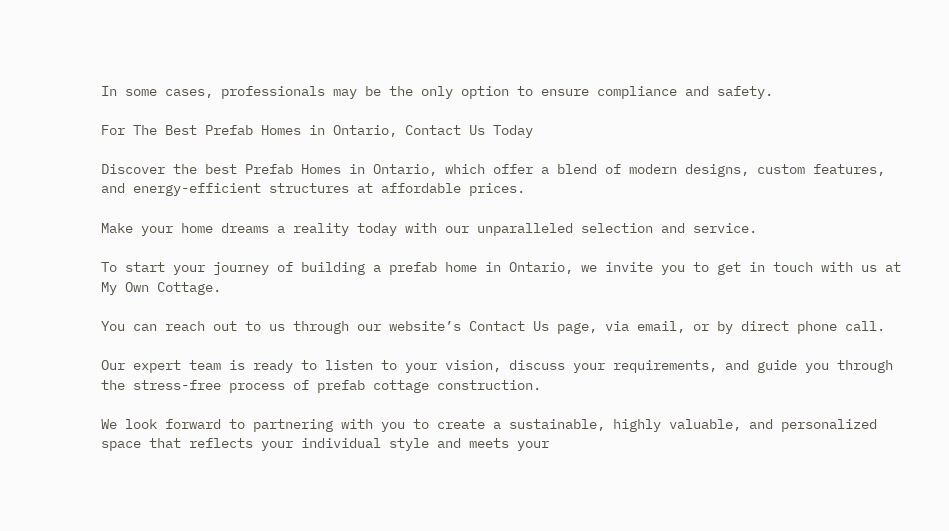In some cases, professionals may be the only option to ensure compliance and safety.

For The Best Prefab Homes in Ontario, Contact Us Today

Discover the best Prefab Homes in Ontario, which offer a blend of modern designs, custom features, and energy-efficient structures at affordable prices.

Make your home dreams a reality today with our unparalleled selection and service.

To start your journey of building a prefab home in Ontario, we invite you to get in touch with us at My Own Cottage.

You can reach out to us through our website’s Contact Us page, via email, or by direct phone call.

Our expert team is ready to listen to your vision, discuss your requirements, and guide you through the stress-free process of prefab cottage construction.

We look forward to partnering with you to create a sustainable, highly valuable, and personalized space that reflects your individual style and meets your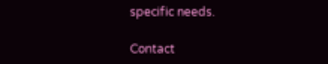specific needs.

Contact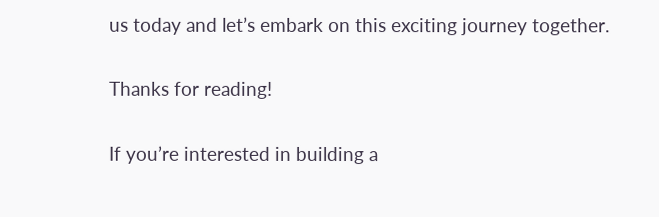us today and let’s embark on this exciting journey together.

Thanks for reading!

If you’re interested in building a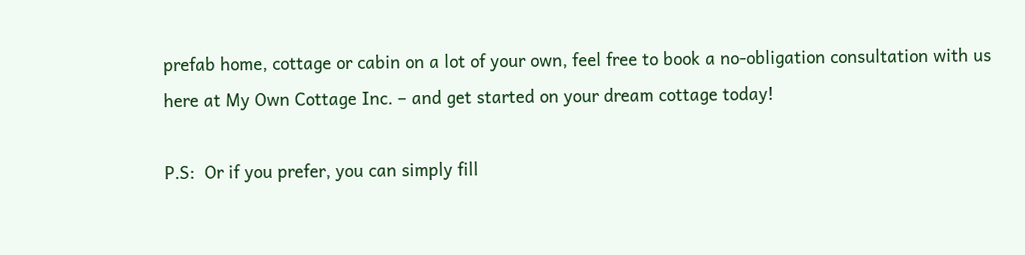prefab home, cottage or cabin on a lot of your own, feel free to book a no-obligation consultation with us here at My Own Cottage Inc. – and get started on your dream cottage today!

P.S:  Or if you prefer, you can simply fill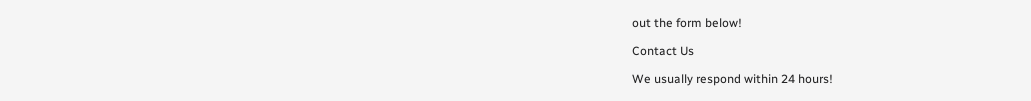out the form below!

Contact Us

We usually respond within 24 hours!